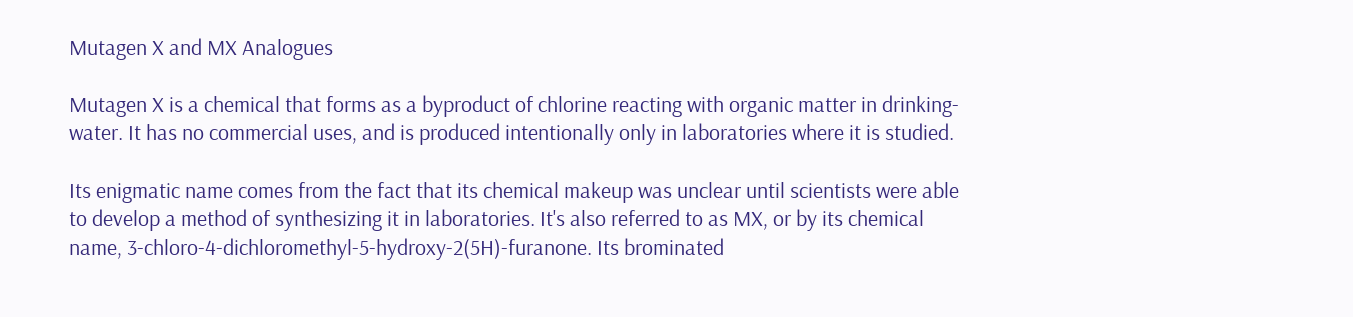Mutagen X and MX Analogues

Mutagen X is a chemical that forms as a byproduct of chlorine reacting with organic matter in drinking-water. It has no commercial uses, and is produced intentionally only in laboratories where it is studied.

Its enigmatic name comes from the fact that its chemical makeup was unclear until scientists were able to develop a method of synthesizing it in laboratories. It's also referred to as MX, or by its chemical name, 3-chloro-4-dichloromethyl-5-hydroxy-2(5H)-furanone. Its brominated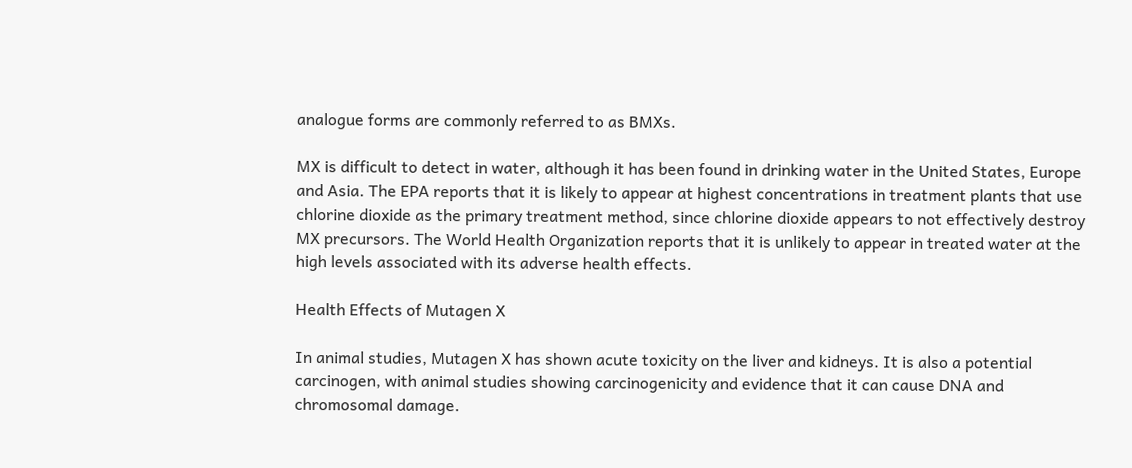analogue forms are commonly referred to as BMXs.

MX is difficult to detect in water, although it has been found in drinking water in the United States, Europe and Asia. The EPA reports that it is likely to appear at highest concentrations in treatment plants that use chlorine dioxide as the primary treatment method, since chlorine dioxide appears to not effectively destroy MX precursors. The World Health Organization reports that it is unlikely to appear in treated water at the high levels associated with its adverse health effects.

Health Effects of Mutagen X

In animal studies, Mutagen X has shown acute toxicity on the liver and kidneys. It is also a potential carcinogen, with animal studies showing carcinogenicity and evidence that it can cause DNA and chromosomal damage.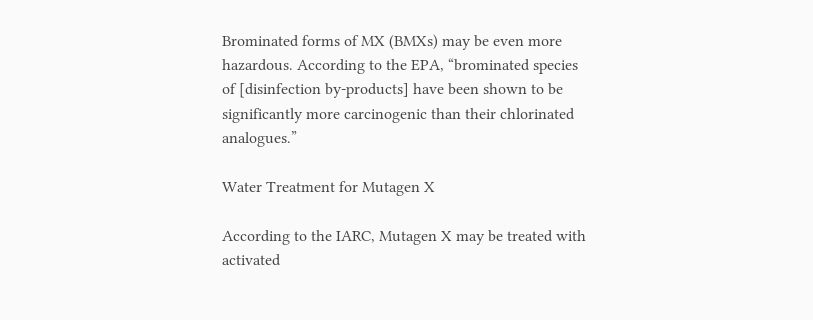Brominated forms of MX (BMXs) may be even more hazardous. According to the EPA, “brominated species of [disinfection by-products] have been shown to be significantly more carcinogenic than their chlorinated analogues.”

Water Treatment for Mutagen X

According to the IARC, Mutagen X may be treated with activated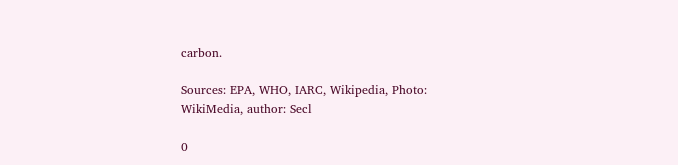carbon.

Sources: EPA, WHO, IARC, Wikipedia, Photo: WikiMedia, author: Secl

0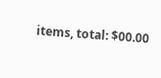items, total: $00.00